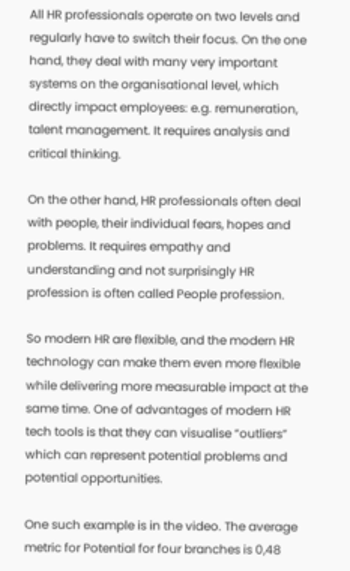All HR professionals operate on two levels and regularly have to switch their focus. On the one hand, they deal with many very important systems on the organisational level, which directly impact employees: e.g. remuneration, talent management. It requires analysis and critical thinking.

On the other hand, HR professionals often deal with people, their individual fears, hopes and problems. It requires empathy and understanding and not surprisingly HR profession is often called People profession.

So modern HR are flexible, and the modern HR technology can make them even more flexible while delivering more measurable impact at the same time. One of advantages of modern HR tech tools is that they can visualise “outliers” which can represent potential problems and potential opportunities.

One such example is in the video. The average metric for Potential for four branches is 0,48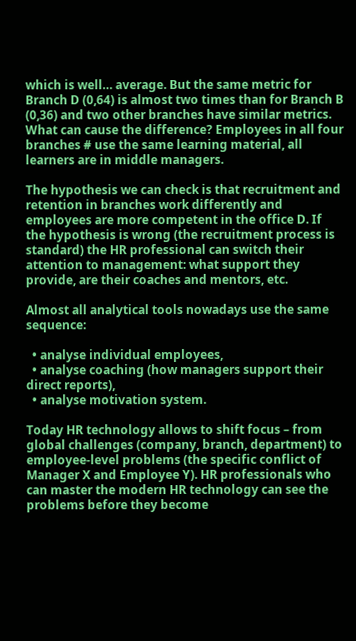which is well… average. But the same metric for Branch D (0,64) is almost two times than for Branch B (0,36) and two other branches have similar metrics. What can cause the difference? Employees in all four branches # use the same learning material, all learners are in middle managers.

The hypothesis we can check is that recruitment and retention in branches work differently and employees are more competent in the office D. If the hypothesis is wrong (the recruitment process is standard) the HR professional can switch their attention to management: what support they provide, are their coaches and mentors, etc.

Almost all analytical tools nowadays use the same sequence:

  • analyse individual employees,
  • analyse coaching (how managers support their direct reports),
  • analyse motivation system.

Today HR technology allows to shift focus – from global challenges (company, branch, department) to employee-level problems (the specific conflict of Manager X and Employee Y). HR professionals who can master the modern HR technology can see the problems before they become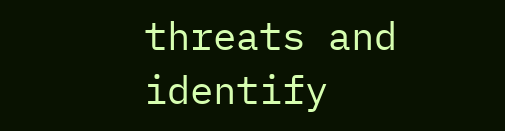threats and identify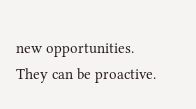new opportunities. They can be proactive.